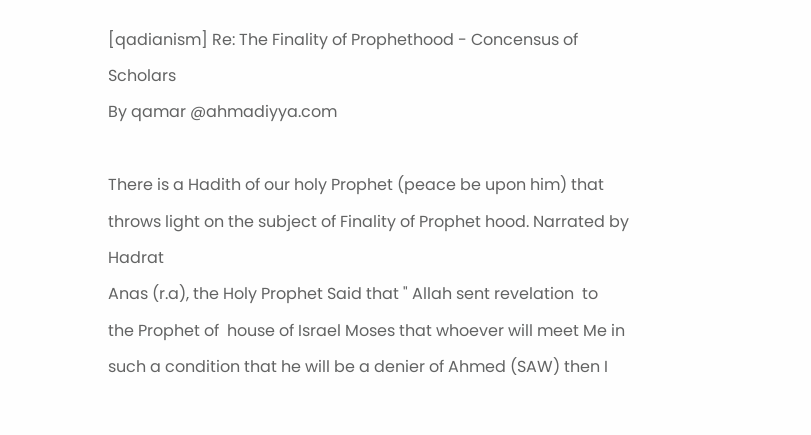[qadianism] Re: The Finality of Prophethood - Concensus of Scholars
By qamar @ahmadiyya.com

There is a Hadith of our holy Prophet (peace be upon him) that
throws light on the subject of Finality of Prophet hood. Narrated by Hadrat
Anas (r.a), the Holy Prophet Said that " Allah sent revelation  to
the Prophet of  house of Israel Moses that whoever will meet Me in
such a condition that he will be a denier of Ahmed (SAW) then I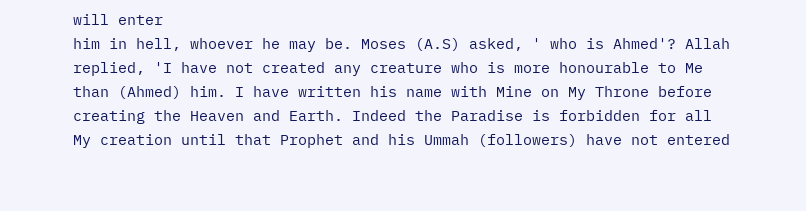will enter
him in hell, whoever he may be. Moses (A.S) asked, ' who is Ahmed'? Allah
replied, 'I have not created any creature who is more honourable to Me
than (Ahmed) him. I have written his name with Mine on My Throne before
creating the Heaven and Earth. Indeed the Paradise is forbidden for all
My creation until that Prophet and his Ummah (followers) have not entered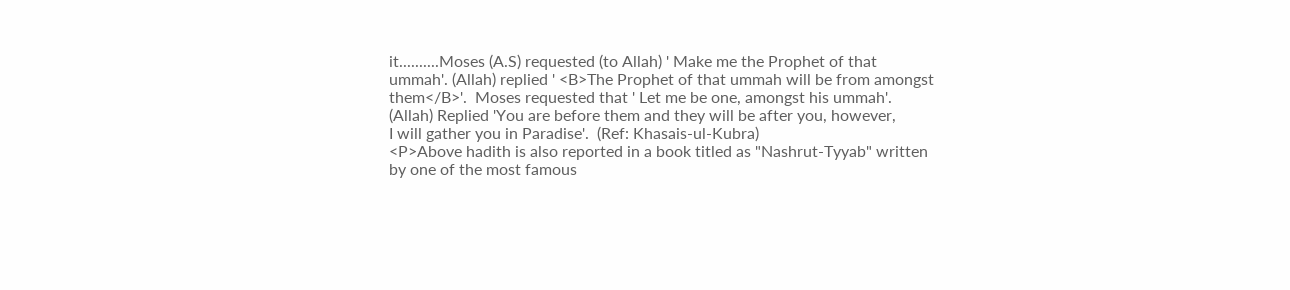it..........Moses (A.S) requested (to Allah) ' Make me the Prophet of that
ummah'. (Allah) replied ' <B>The Prophet of that ummah will be from amongst
them</B>'.  Moses requested that ' Let me be one, amongst his ummah'.
(Allah) Replied 'You are before them and they will be after you, however,
I will gather you in Paradise'.  (Ref: Khasais-ul-Kubra)
<P>Above hadith is also reported in a book titled as "Nashrut-Tyyab" written
by one of the most famous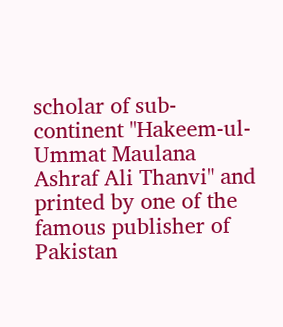scholar of sub-continent "Hakeem-ul-Ummat Maulana
Ashraf Ali Thanvi" and printed by one of the  famous publisher of
Pakistan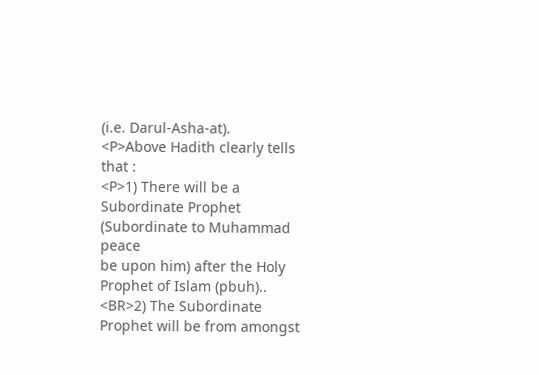(i.e. Darul-Asha-at).
<P>Above Hadith clearly tells that :
<P>1) There will be a Subordinate Prophet (Subordinate to Muhammad peace
be upon him) after the Holy Prophet of Islam (pbuh)..
<BR>2) The Subordinate Prophet will be from amongst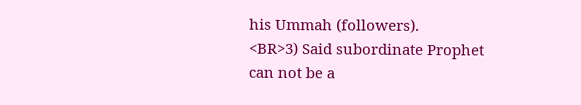his Ummah (followers).
<BR>3) Said subordinate Prophet can not be a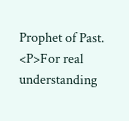Prophet of Past.
<P>For real understanding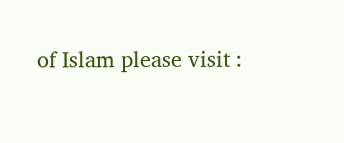of Islam please visit :